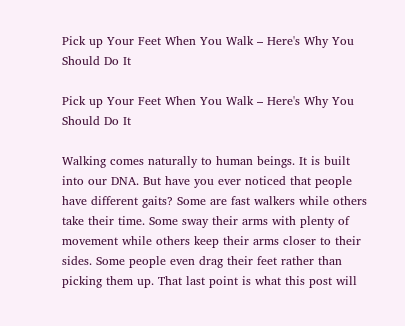Pick up Your Feet When You Walk – Here's Why You Should Do It

Pick up Your Feet When You Walk – Here's Why You Should Do It

Walking comes naturally to human beings. It is built into our DNA. But have you ever noticed that people have different gaits? Some are fast walkers while others take their time. Some sway their arms with plenty of movement while others keep their arms closer to their sides. Some people even drag their feet rather than picking them up. That last point is what this post will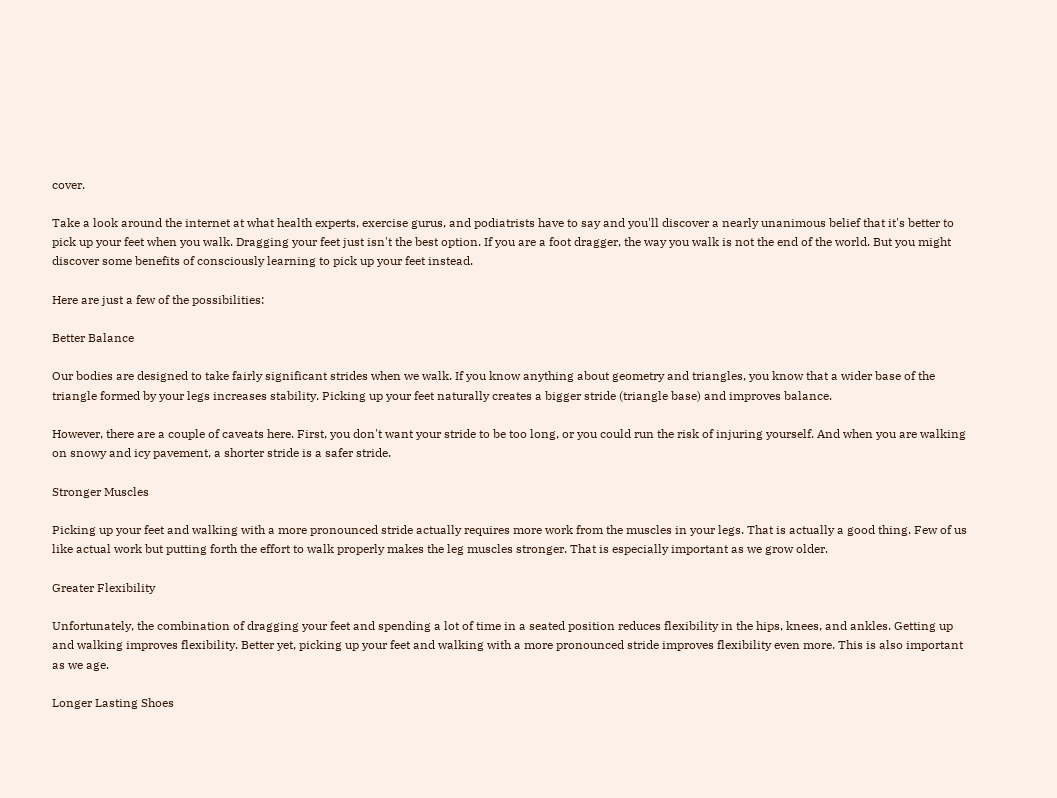cover.

Take a look around the internet at what health experts, exercise gurus, and podiatrists have to say and you'll discover a nearly unanimous belief that it's better to pick up your feet when you walk. Dragging your feet just isn't the best option. If you are a foot dragger, the way you walk is not the end of the world. But you might discover some benefits of consciously learning to pick up your feet instead.

Here are just a few of the possibilities:

Better Balance

Our bodies are designed to take fairly significant strides when we walk. If you know anything about geometry and triangles, you know that a wider base of the triangle formed by your legs increases stability. Picking up your feet naturally creates a bigger stride (triangle base) and improves balance.

However, there are a couple of caveats here. First, you don't want your stride to be too long, or you could run the risk of injuring yourself. And when you are walking on snowy and icy pavement, a shorter stride is a safer stride.

Stronger Muscles

Picking up your feet and walking with a more pronounced stride actually requires more work from the muscles in your legs. That is actually a good thing. Few of us like actual work but putting forth the effort to walk properly makes the leg muscles stronger. That is especially important as we grow older.

Greater Flexibility

Unfortunately, the combination of dragging your feet and spending a lot of time in a seated position reduces flexibility in the hips, knees, and ankles. Getting up and walking improves flexibility. Better yet, picking up your feet and walking with a more pronounced stride improves flexibility even more. This is also important as we age.

Longer Lasting Shoes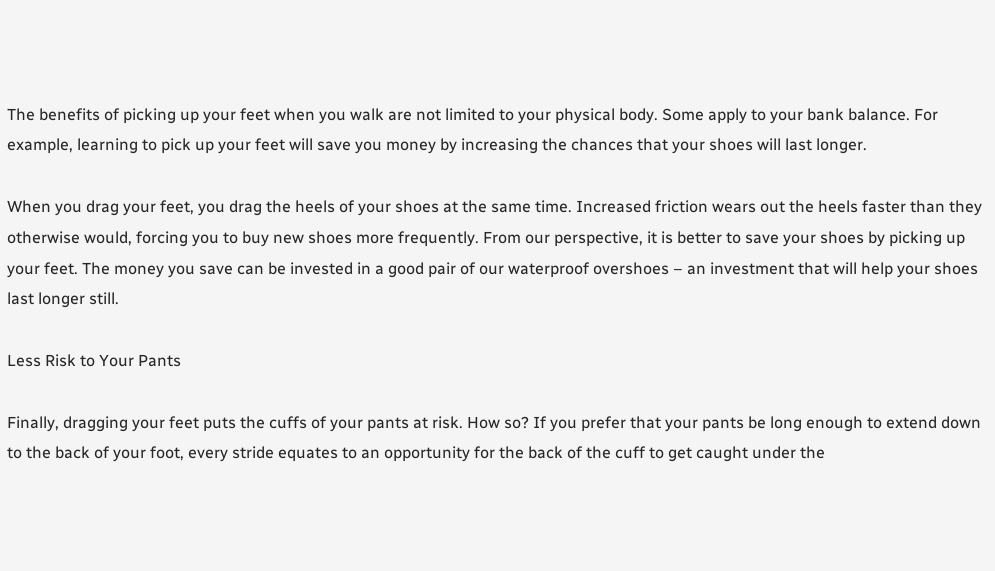The benefits of picking up your feet when you walk are not limited to your physical body. Some apply to your bank balance. For example, learning to pick up your feet will save you money by increasing the chances that your shoes will last longer.

When you drag your feet, you drag the heels of your shoes at the same time. Increased friction wears out the heels faster than they otherwise would, forcing you to buy new shoes more frequently. From our perspective, it is better to save your shoes by picking up your feet. The money you save can be invested in a good pair of our waterproof overshoes – an investment that will help your shoes last longer still.

Less Risk to Your Pants

Finally, dragging your feet puts the cuffs of your pants at risk. How so? If you prefer that your pants be long enough to extend down to the back of your foot, every stride equates to an opportunity for the back of the cuff to get caught under the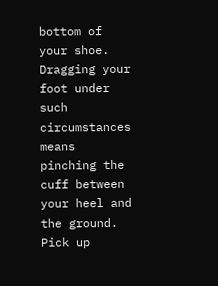bottom of your shoe. Dragging your foot under such circumstances means pinching the cuff between your heel and the ground. Pick up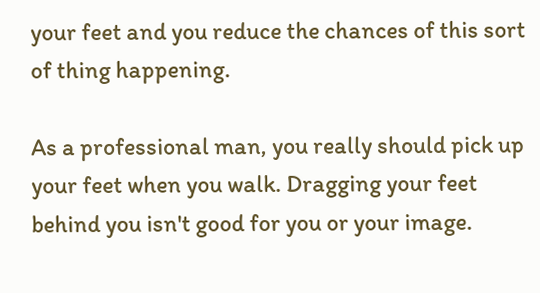your feet and you reduce the chances of this sort of thing happening.

As a professional man, you really should pick up your feet when you walk. Dragging your feet behind you isn't good for you or your image.